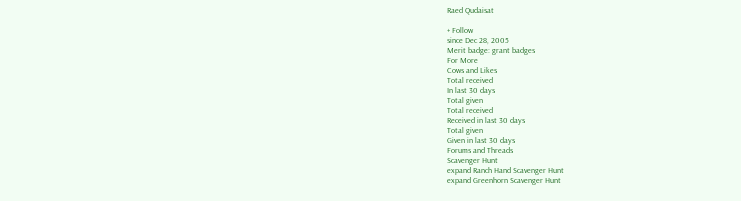Raed Qudaisat

+ Follow
since Dec 28, 2005
Merit badge: grant badges
For More
Cows and Likes
Total received
In last 30 days
Total given
Total received
Received in last 30 days
Total given
Given in last 30 days
Forums and Threads
Scavenger Hunt
expand Ranch Hand Scavenger Hunt
expand Greenhorn Scavenger Hunt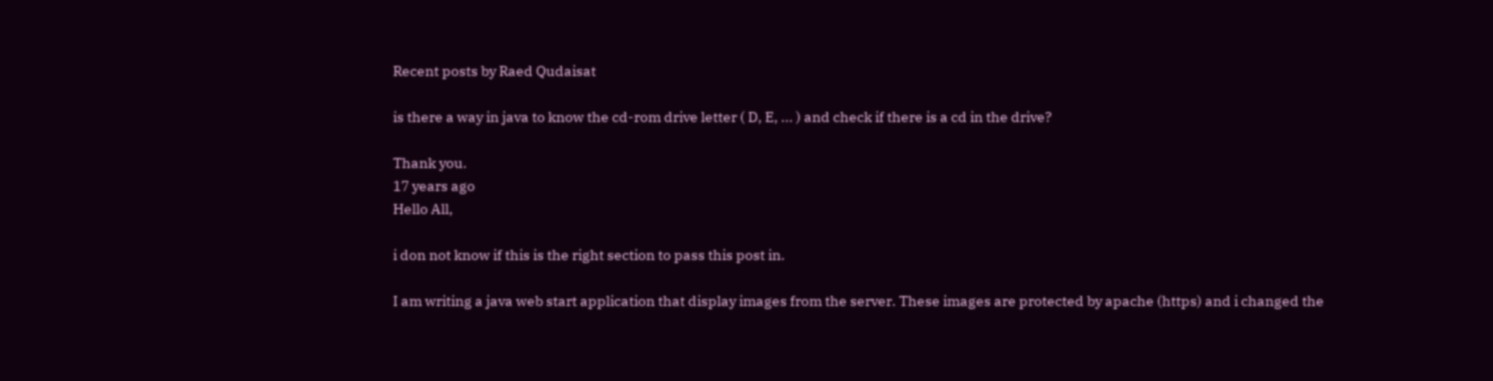Recent posts by Raed Qudaisat

is there a way in java to know the cd-rom drive letter ( D, E, ... ) and check if there is a cd in the drive?

Thank you.
17 years ago
Hello All,

i don not know if this is the right section to pass this post in.

I am writing a java web start application that display images from the server. These images are protected by apache (https) and i changed the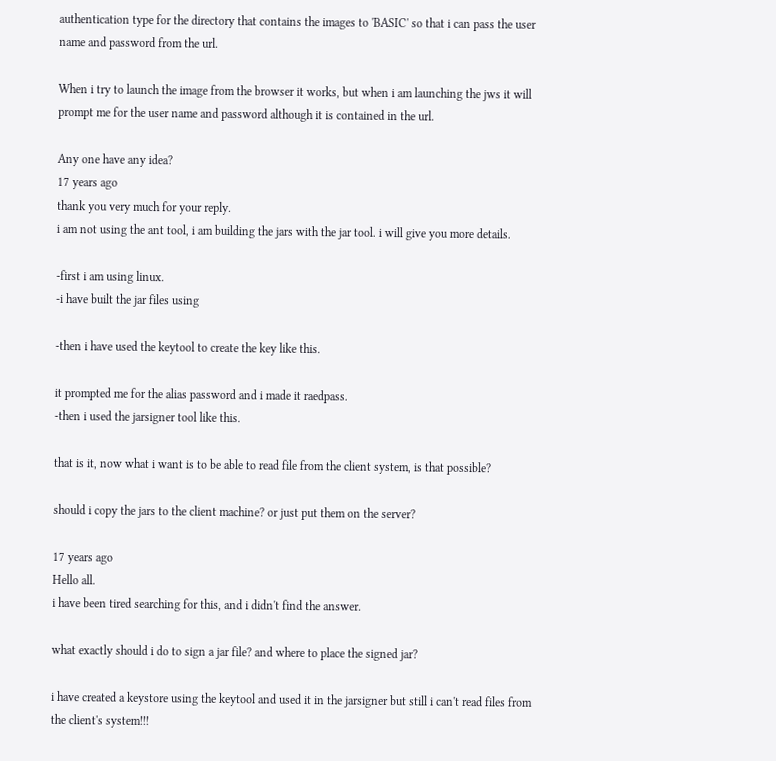authentication type for the directory that contains the images to 'BASIC' so that i can pass the user name and password from the url.

When i try to launch the image from the browser it works, but when i am launching the jws it will prompt me for the user name and password although it is contained in the url.

Any one have any idea?
17 years ago
thank you very much for your reply.
i am not using the ant tool, i am building the jars with the jar tool. i will give you more details.

-first i am using linux.
-i have built the jar files using

-then i have used the keytool to create the key like this.

it prompted me for the alias password and i made it raedpass.
-then i used the jarsigner tool like this.

that is it, now what i want is to be able to read file from the client system, is that possible?

should i copy the jars to the client machine? or just put them on the server?

17 years ago
Hello all.
i have been tired searching for this, and i didn't find the answer.

what exactly should i do to sign a jar file? and where to place the signed jar?

i have created a keystore using the keytool and used it in the jarsigner but still i can't read files from the client's system!!!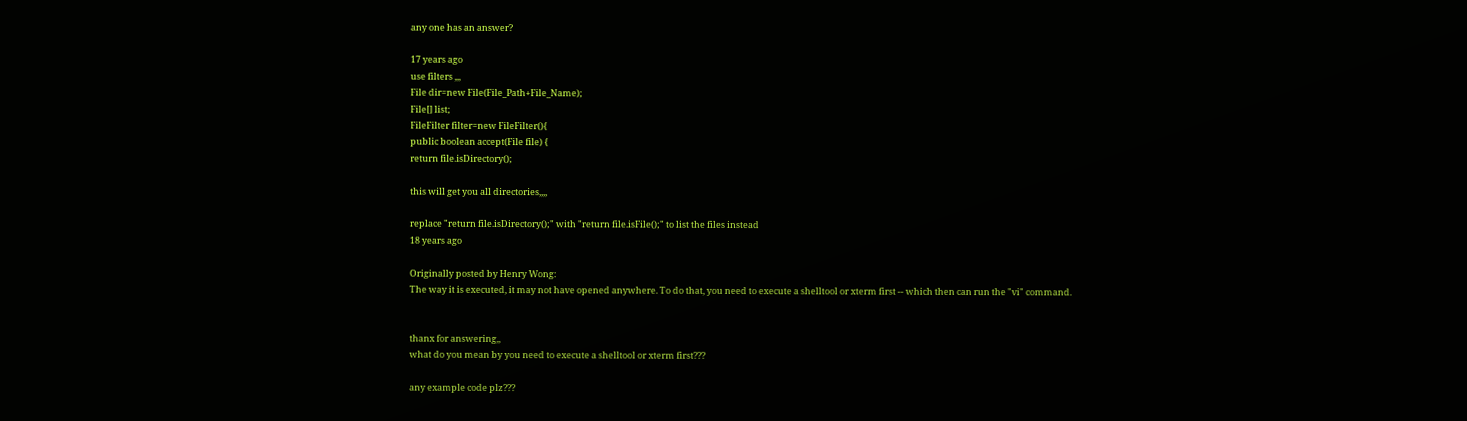any one has an answer?

17 years ago
use filters ,,,
File dir=new File(File_Path+File_Name);
File[] list;
FileFilter filter=new FileFilter(){
public boolean accept(File file) {
return file.isDirectory();

this will get you all directories,,,,

replace "return file.isDirectory();" with "return file.isFile();" to list the files instead
18 years ago

Originally posted by Henry Wong:
The way it is executed, it may not have opened anywhere. To do that, you need to execute a shelltool or xterm first -- which then can run the "vi" command.


thanx for answering,,
what do you mean by you need to execute a shelltool or xterm first???

any example code plz???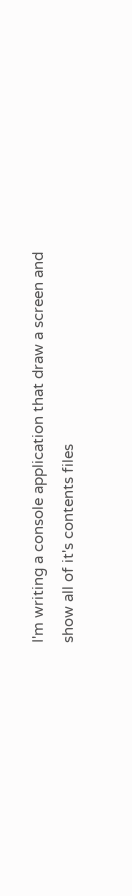I'm writing a console application that draw a screen and show all of it's contents files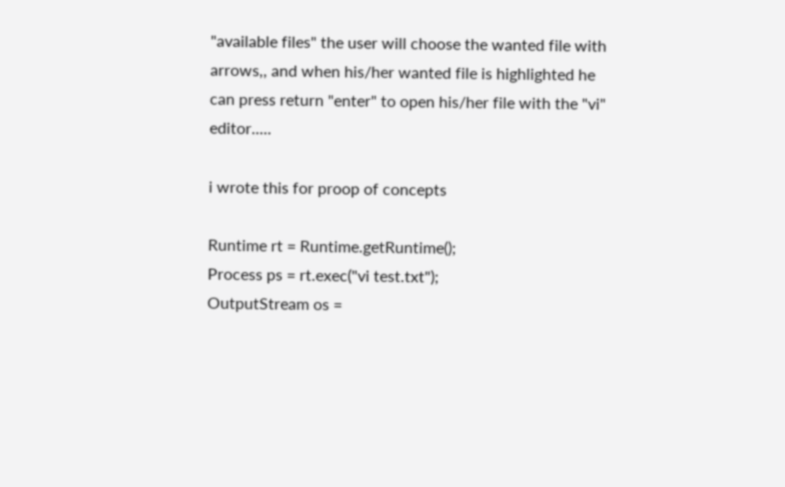"available files" the user will choose the wanted file with arrows,, and when his/her wanted file is highlighted he can press return "enter" to open his/her file with the "vi" editor.....

i wrote this for proop of concepts

Runtime rt = Runtime.getRuntime();
Process ps = rt.exec("vi test.txt");
OutputStream os =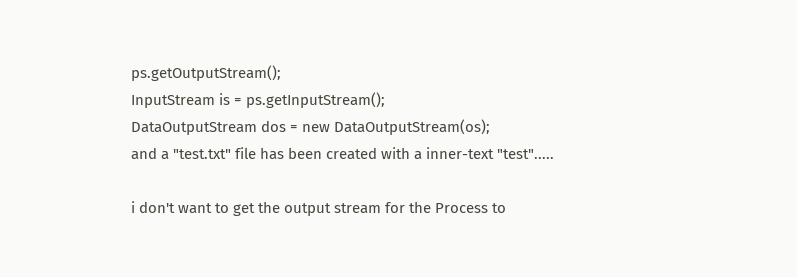ps.getOutputStream();
InputStream is = ps.getInputStream();
DataOutputStream dos = new DataOutputStream(os);
and a "test.txt" file has been created with a inner-text "test".....

i don't want to get the output stream for the Process to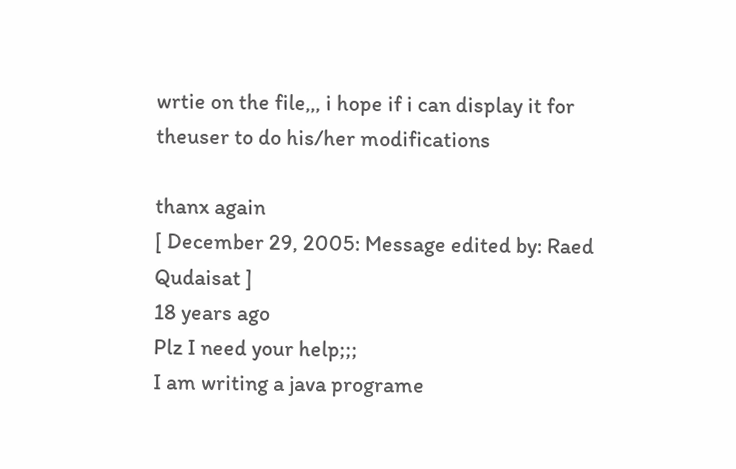wrtie on the file,,, i hope if i can display it for theuser to do his/her modifications

thanx again
[ December 29, 2005: Message edited by: Raed Qudaisat ]
18 years ago
Plz I need your help;;;
I am writing a java programe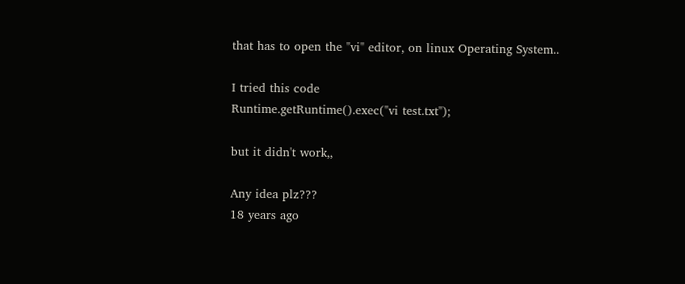that has to open the "vi" editor, on linux Operating System..

I tried this code
Runtime.getRuntime().exec("vi test.txt");

but it didn't work,,

Any idea plz???
18 years ago